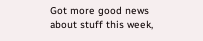Got more good news about stuff this week,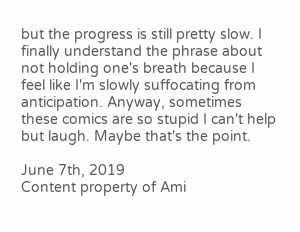but the progress is still pretty slow. I finally understand the phrase about not holding one's breath because I feel like I'm slowly suffocating from anticipation. Anyway, sometimes these comics are so stupid I can't help but laugh. Maybe that's the point.

June 7th, 2019
Content property of Ami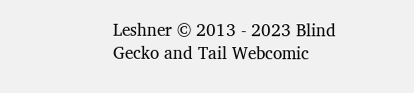Leshner © 2013 - 2023 Blind Gecko and Tail Webcomic